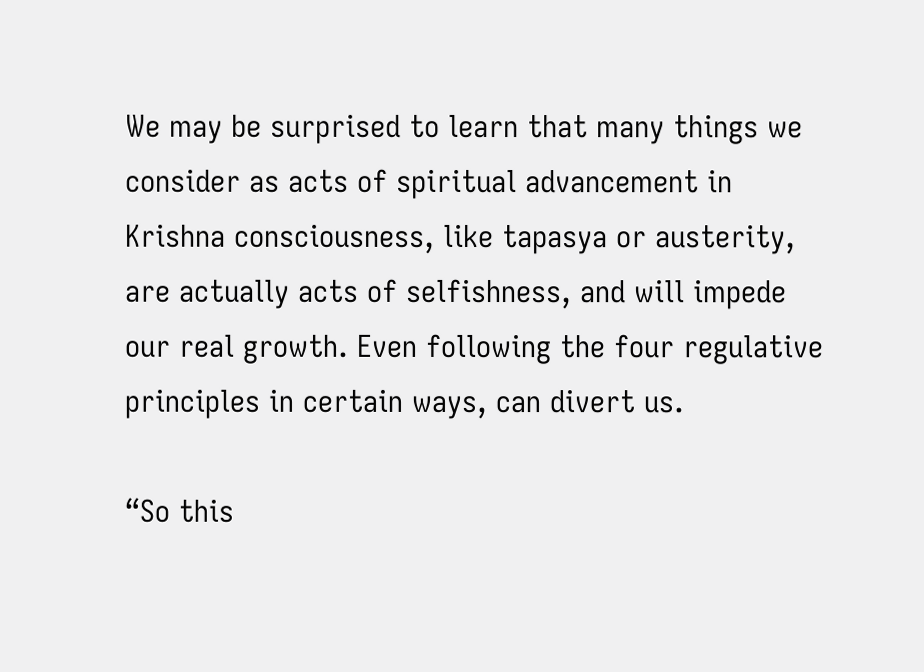We may be surprised to learn that many things we consider as acts of spiritual advancement in Krishna consciousness, like tapasya or austerity, are actually acts of selfishness, and will impede our real growth. Even following the four regulative principles in certain ways, can divert us.

“So this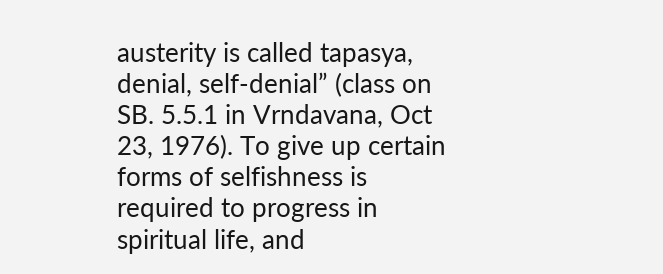austerity is called tapasya, denial, self-denial” (class on SB. 5.5.1 in Vrndavana, Oct 23, 1976). To give up certain forms of selfishness is required to progress in spiritual life, and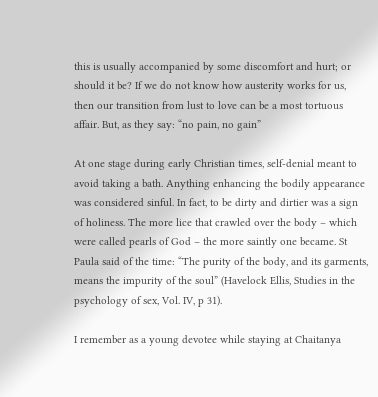this is usually accompanied by some discomfort and hurt; or should it be? If we do not know how austerity works for us, then our transition from lust to love can be a most tortuous affair. But, as they say: “no pain, no gain”

At one stage during early Christian times, self-denial meant to avoid taking a bath. Anything enhancing the bodily appearance was considered sinful. In fact, to be dirty and dirtier was a sign of holiness. The more lice that crawled over the body – which were called pearls of God – the more saintly one became. St Paula said of the time: “The purity of the body, and its garments, means the impurity of the soul” (Havelock Ellis, Studies in the psychology of sex, Vol. IV, p 31).

I remember as a young devotee while staying at Chaitanya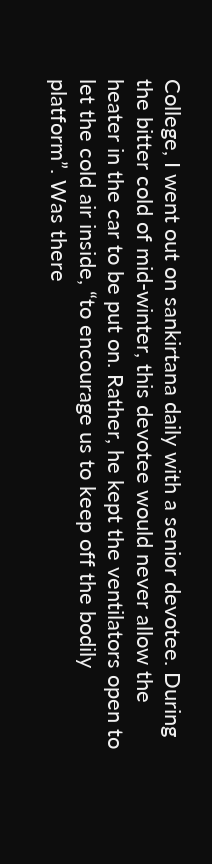College, I went out on sankirtana daily with a senior devotee. During the bitter cold of mid-winter, this devotee would never allow the heater in the car to be put on. Rather, he kept the ventilators open to let the cold air inside, “to encourage us to keep off the bodily platform”. Was there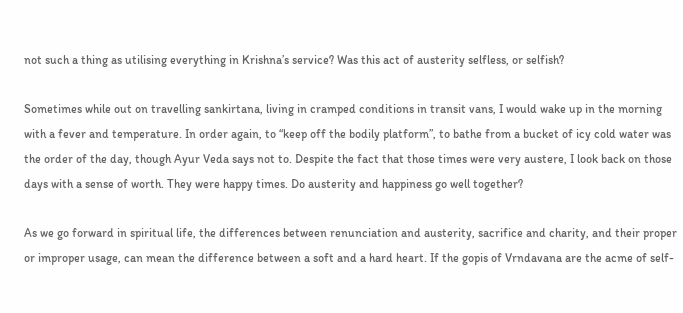not such a thing as utilising everything in Krishna’s service? Was this act of austerity selfless, or selfish?

Sometimes while out on travelling sankirtana, living in cramped conditions in transit vans, I would wake up in the morning with a fever and temperature. In order again, to “keep off the bodily platform”, to bathe from a bucket of icy cold water was the order of the day, though Ayur Veda says not to. Despite the fact that those times were very austere, I look back on those days with a sense of worth. They were happy times. Do austerity and happiness go well together?

As we go forward in spiritual life, the differences between renunciation and austerity, sacrifice and charity, and their proper or improper usage, can mean the difference between a soft and a hard heart. If the gopis of Vrndavana are the acme of self-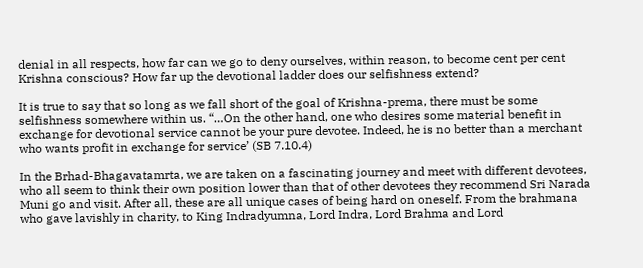denial in all respects, how far can we go to deny ourselves, within reason, to become cent per cent Krishna conscious? How far up the devotional ladder does our selfishness extend?

It is true to say that so long as we fall short of the goal of Krishna-prema, there must be some selfishness somewhere within us. “…On the other hand, one who desires some material benefit in exchange for devotional service cannot be your pure devotee. Indeed, he is no better than a merchant who wants profit in exchange for service’ (SB 7.10.4)

In the Brhad-Bhagavatamrta, we are taken on a fascinating journey and meet with different devotees, who all seem to think their own position lower than that of other devotees they recommend Sri Narada Muni go and visit. After all, these are all unique cases of being hard on oneself. From the brahmana who gave lavishly in charity, to King Indradyumna, Lord Indra, Lord Brahma and Lord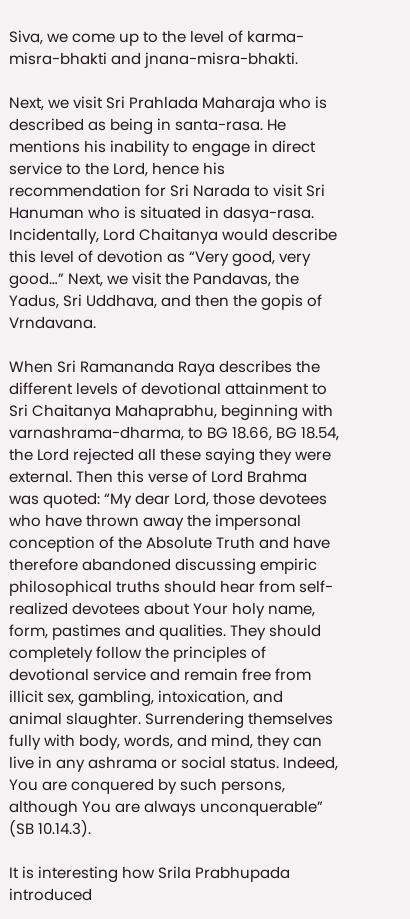Siva, we come up to the level of karma-misra-bhakti and jnana-misra-bhakti.

Next, we visit Sri Prahlada Maharaja who is described as being in santa-rasa. He mentions his inability to engage in direct service to the Lord, hence his recommendation for Sri Narada to visit Sri Hanuman who is situated in dasya-rasa. Incidentally, Lord Chaitanya would describe this level of devotion as “Very good, very good…” Next, we visit the Pandavas, the Yadus, Sri Uddhava, and then the gopis of Vrndavana.

When Sri Ramananda Raya describes the different levels of devotional attainment to Sri Chaitanya Mahaprabhu, beginning with varnashrama-dharma, to BG 18.66, BG 18.54, the Lord rejected all these saying they were external. Then this verse of Lord Brahma was quoted: “My dear Lord, those devotees who have thrown away the impersonal conception of the Absolute Truth and have therefore abandoned discussing empiric philosophical truths should hear from self-realized devotees about Your holy name, form, pastimes and qualities. They should completely follow the principles of devotional service and remain free from illicit sex, gambling, intoxication, and animal slaughter. Surrendering themselves fully with body, words, and mind, they can live in any ashrama or social status. Indeed, You are conquered by such persons, although You are always unconquerable” (SB 10.14.3).

It is interesting how Srila Prabhupada introduced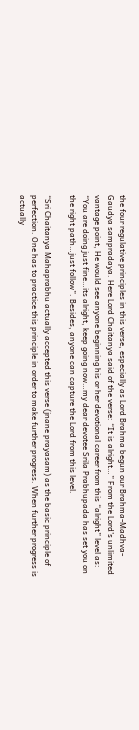the four regulative principles in this verse, especially as Lord Brahma begun our Brahma-Madhva-Gaudya sampradaya. Here Lord Chaitanya said of the verse: “It is alright…” From the Lord’s unlimited vantage point, He would see anyone beginning his or her devotional career from this “alright” level as: “You are doing just fine…its alright, keep going now…my dear devotee Srila Prabhupada has set you on the right path…just follow”. Besides, anyone can capture the Lord from this level.

“Sri Chaitanya Mahaprabhu actually accepted this verse (jnane prayasam) as the basic principle of perfection. One has to practice this principle in order to make further progress. When further progress is actually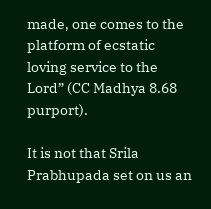made, one comes to the platform of ecstatic loving service to the Lord” (CC Madhya 8.68 purport).

It is not that Srila Prabhupada set on us an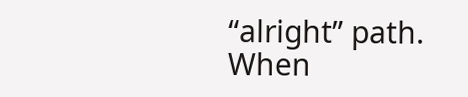“alright” path. When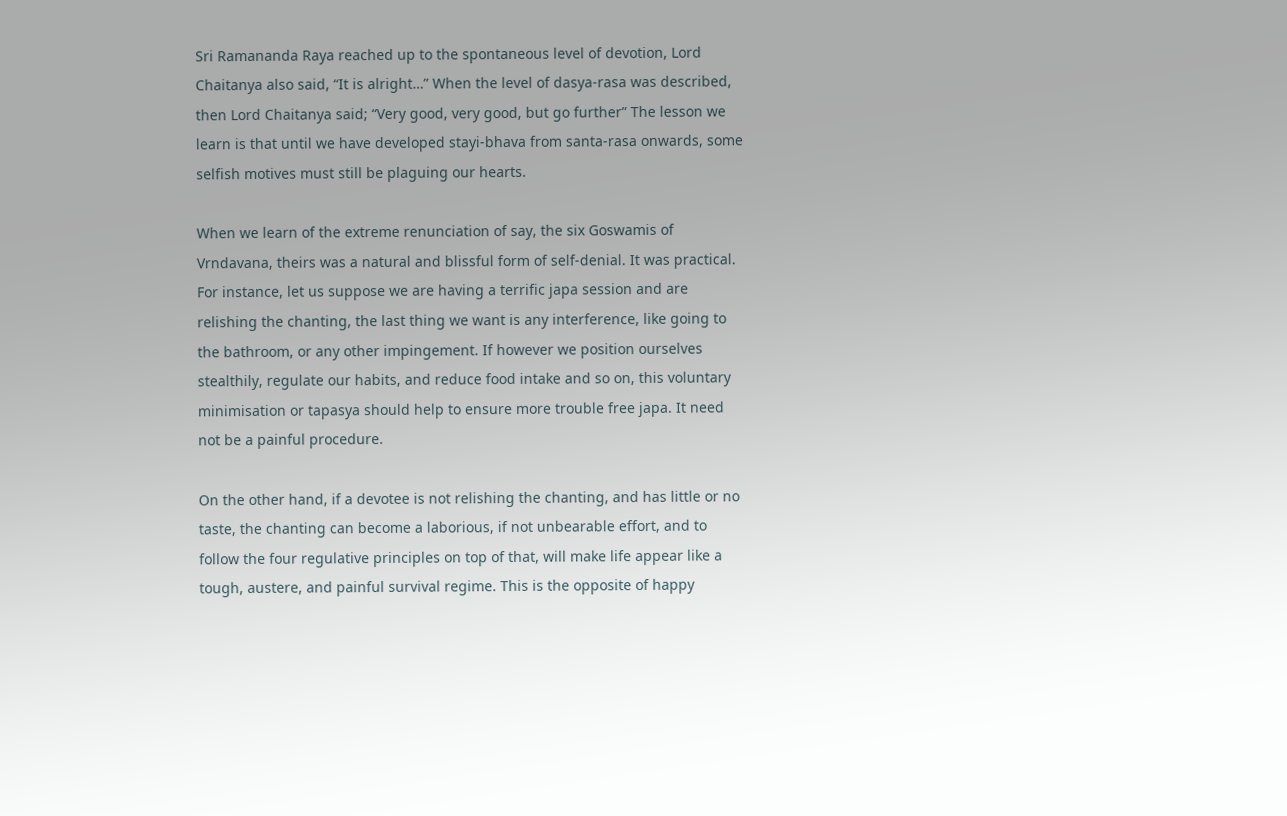Sri Ramananda Raya reached up to the spontaneous level of devotion, Lord Chaitanya also said, “It is alright…” When the level of dasya-rasa was described, then Lord Chaitanya said; “Very good, very good, but go further” The lesson we learn is that until we have developed stayi-bhava from santa-rasa onwards, some selfish motives must still be plaguing our hearts.

When we learn of the extreme renunciation of say, the six Goswamis of Vrndavana, theirs was a natural and blissful form of self-denial. It was practical. For instance, let us suppose we are having a terrific japa session and are relishing the chanting, the last thing we want is any interference, like going to the bathroom, or any other impingement. If however we position ourselves stealthily, regulate our habits, and reduce food intake and so on, this voluntary minimisation or tapasya should help to ensure more trouble free japa. It need not be a painful procedure.

On the other hand, if a devotee is not relishing the chanting, and has little or no taste, the chanting can become a laborious, if not unbearable effort, and to follow the four regulative principles on top of that, will make life appear like a tough, austere, and painful survival regime. This is the opposite of happy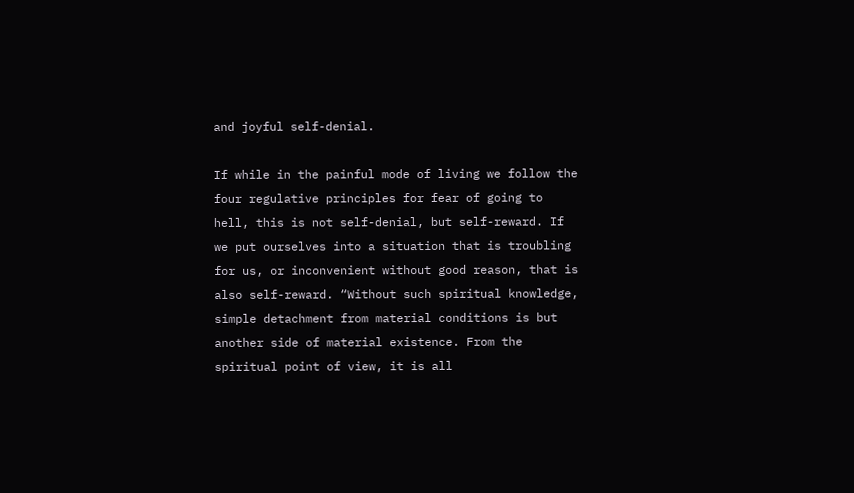and joyful self-denial.

If while in the painful mode of living we follow the four regulative principles for fear of going to hell, this is not self-denial, but self-reward. If we put ourselves into a situation that is troubling for us, or inconvenient without good reason, that is also self-reward. “Without such spiritual knowledge, simple detachment from material conditions is but another side of material existence. From the spiritual point of view, it is all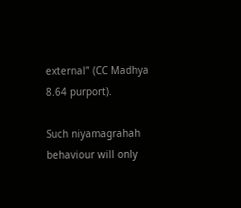external” (CC Madhya 8.64 purport).

Such niyamagrahah behaviour will only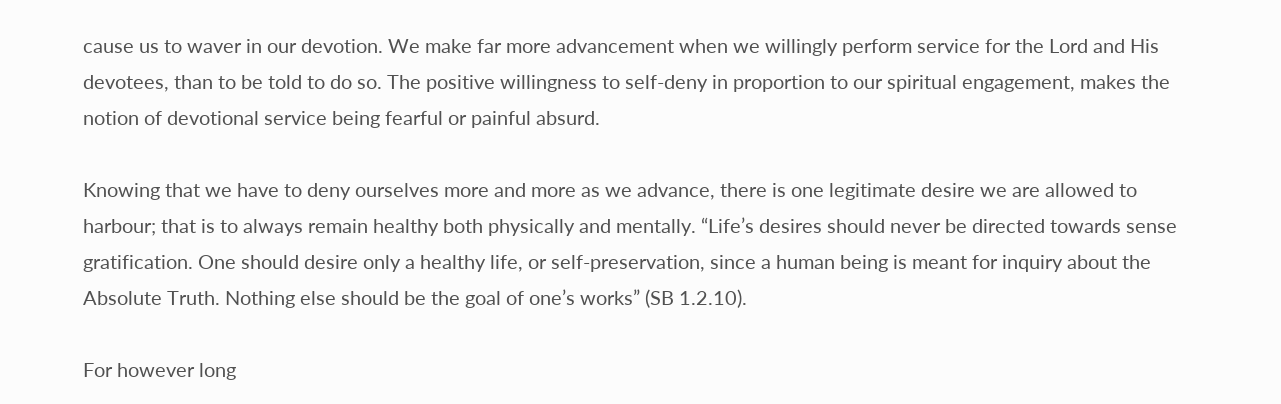cause us to waver in our devotion. We make far more advancement when we willingly perform service for the Lord and His devotees, than to be told to do so. The positive willingness to self-deny in proportion to our spiritual engagement, makes the notion of devotional service being fearful or painful absurd.

Knowing that we have to deny ourselves more and more as we advance, there is one legitimate desire we are allowed to harbour; that is to always remain healthy both physically and mentally. “Life’s desires should never be directed towards sense gratification. One should desire only a healthy life, or self-preservation, since a human being is meant for inquiry about the Absolute Truth. Nothing else should be the goal of one’s works” (SB 1.2.10).

For however long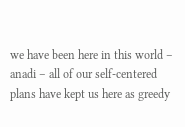we have been here in this world – anadi – all of our self-centered plans have kept us here as greedy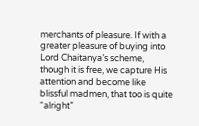merchants of pleasure. If with a greater pleasure of buying into Lord Chaitanya’s scheme, though it is free, we capture His attention and become like blissful madmen, that too is quite “alright”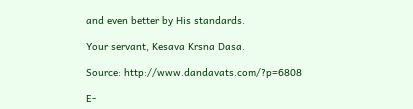and even better by His standards.

Your servant, Kesava Krsna Dasa.

Source: http://www.dandavats.com/?p=6808

E-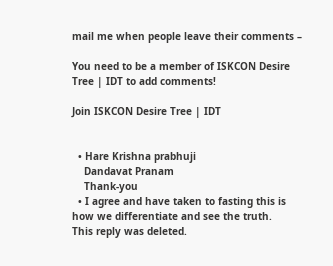mail me when people leave their comments –

You need to be a member of ISKCON Desire Tree | IDT to add comments!

Join ISKCON Desire Tree | IDT


  • Hare Krishna prabhuji
    Dandavat Pranam
    Thank-you
  • I agree and have taken to fasting this is how we differentiate and see the truth.
This reply was deleted.